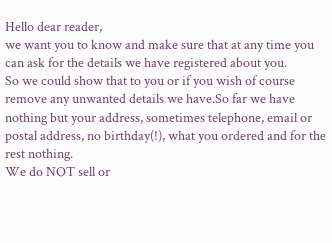Hello dear reader,
we want you to know and make sure that at any time you can ask for the details we have registered about you.
So we could show that to you or if you wish of course remove any unwanted details we have.So far we have nothing but your address, sometimes telephone, email or postal address, no birthday(!), what you ordered and for the rest nothing.
We do NOT sell or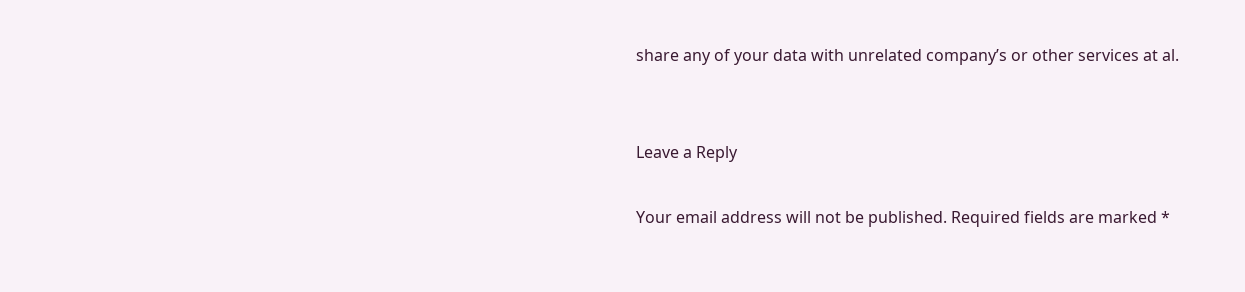share any of your data with unrelated company’s or other services at al.


Leave a Reply

Your email address will not be published. Required fields are marked *